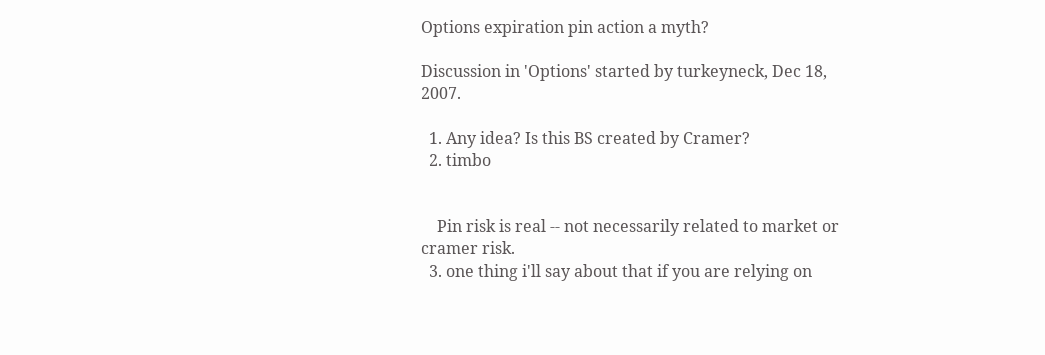Options expiration pin action a myth?

Discussion in 'Options' started by turkeyneck, Dec 18, 2007.

  1. Any idea? Is this BS created by Cramer?
  2. timbo


    Pin risk is real -- not necessarily related to market or cramer risk.
  3. one thing i'll say about that if you are relying on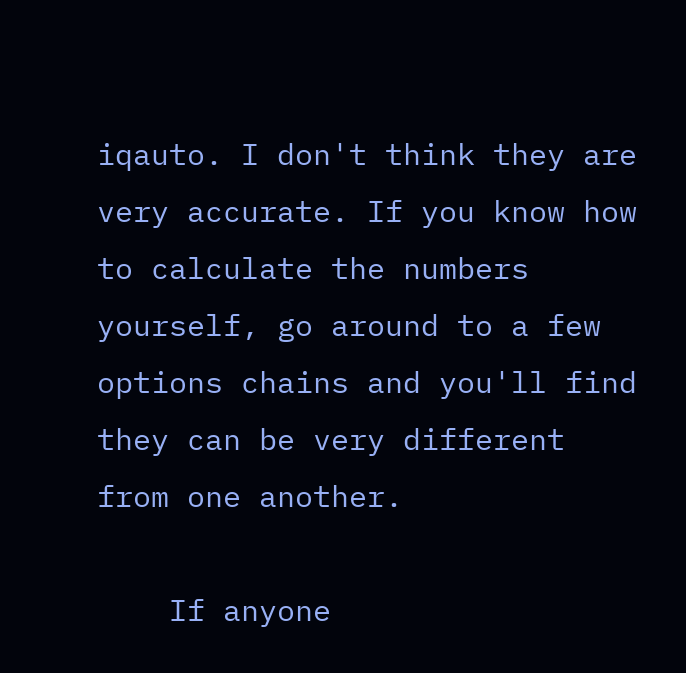iqauto. I don't think they are very accurate. If you know how to calculate the numbers yourself, go around to a few options chains and you'll find they can be very different from one another.

    If anyone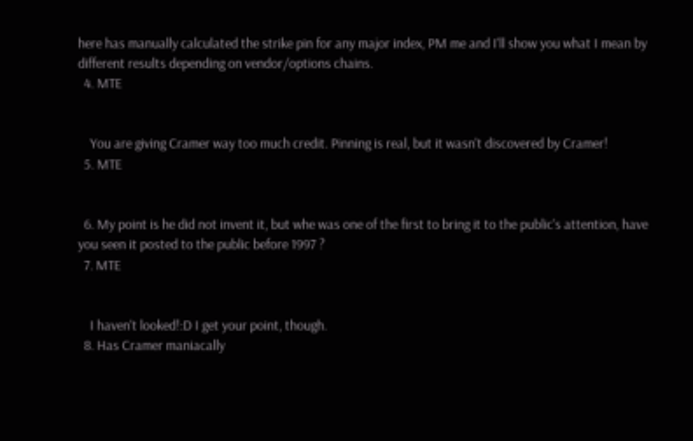here has manually calculated the strike pin for any major index, PM me and I'll show you what I mean by different results depending on vendor/options chains.
  4. MTE


    You are giving Cramer way too much credit. Pinning is real, but it wasn't discovered by Cramer!
  5. MTE


  6. My point is he did not invent it, but whe was one of the first to bring it to the public's attention, have you seen it posted to the public before 1997 ?
  7. MTE


    I haven't looked!:D I get your point, though.
  8. Has Cramer maniacally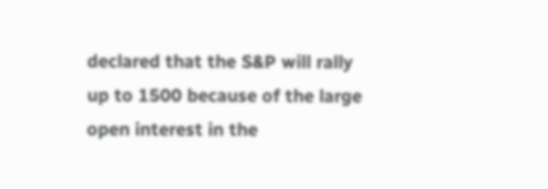declared that the S&P will rally up to 1500 because of the large open interest in the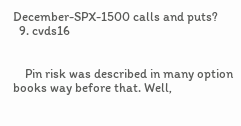December-SPX-1500 calls and puts?
  9. cvds16


    Pin risk was described in many option books way before that. Well,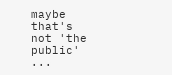maybe that's not 'the public' ...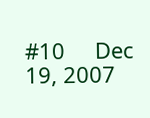#10     Dec 19, 2007